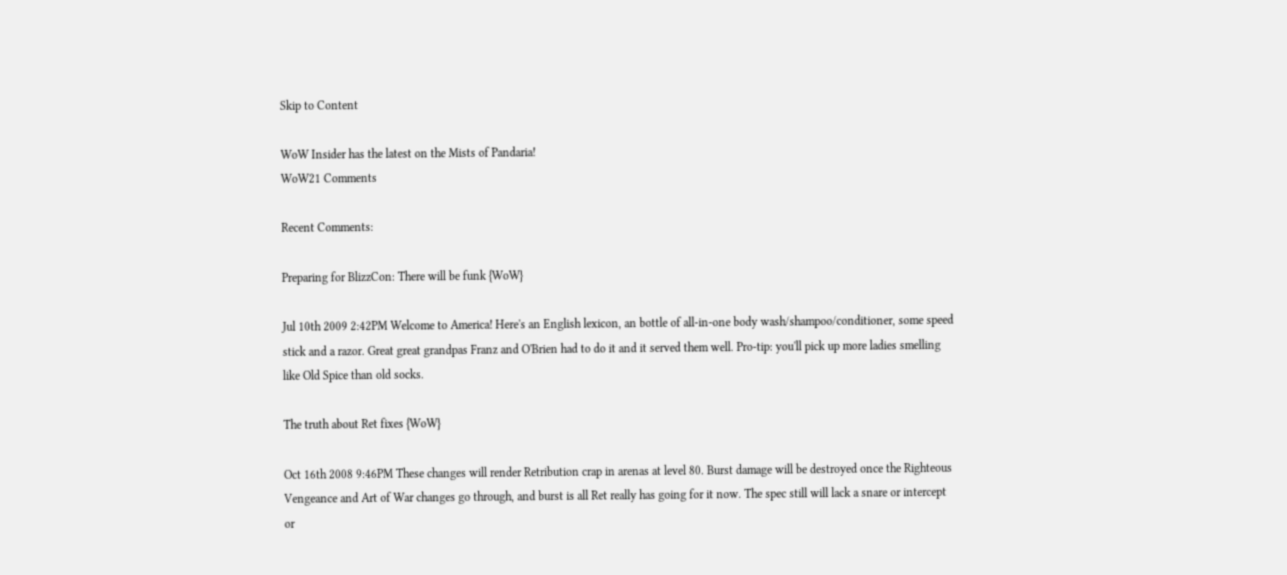Skip to Content

WoW Insider has the latest on the Mists of Pandaria!
WoW21 Comments

Recent Comments:

Preparing for BlizzCon: There will be funk {WoW}

Jul 10th 2009 2:42PM Welcome to America! Here's an English lexicon, an bottle of all-in-one body wash/shampoo/conditioner, some speed stick and a razor. Great great grandpas Franz and O'Brien had to do it and it served them well. Pro-tip: you'll pick up more ladies smelling like Old Spice than old socks.

The truth about Ret fixes {WoW}

Oct 16th 2008 9:46PM These changes will render Retribution crap in arenas at level 80. Burst damage will be destroyed once the Righteous Vengeance and Art of War changes go through, and burst is all Ret really has going for it now. The spec still will lack a snare or intercept or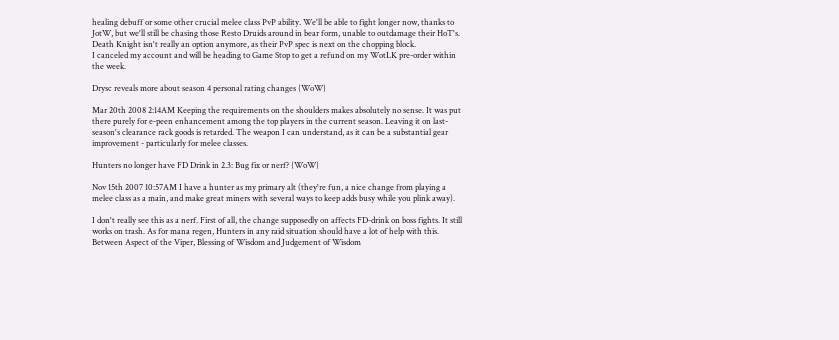healing debuff or some other crucial melee class PvP ability. We'll be able to fight longer now, thanks to JotW, but we'll still be chasing those Resto Druids around in bear form, unable to outdamage their HoT's. Death Knight isn't really an option anymore, as their PvP spec is next on the chopping block.
I canceled my account and will be heading to Game Stop to get a refund on my WotLK pre-order within the week.

Drysc reveals more about season 4 personal rating changes {WoW}

Mar 20th 2008 2:14AM Keeping the requirements on the shoulders makes absolutely no sense. It was put there purely for e-peen enhancement among the top players in the current season. Leaving it on last-season's clearance rack goods is retarded. The weapon I can understand, as it can be a substantial gear improvement - particularly for melee classes.

Hunters no longer have FD Drink in 2.3: Bug fix or nerf? {WoW}

Nov 15th 2007 10:57AM I have a hunter as my primary alt (they're fun, a nice change from playing a melee class as a main, and make great miners with several ways to keep adds busy while you plink away).

I don't really see this as a nerf. First of all, the change supposedly on affects FD-drink on boss fights. It still works on trash. As for mana regen, Hunters in any raid situation should have a lot of help with this. Between Aspect of the Viper, Blessing of Wisdom and Judgement of Wisdom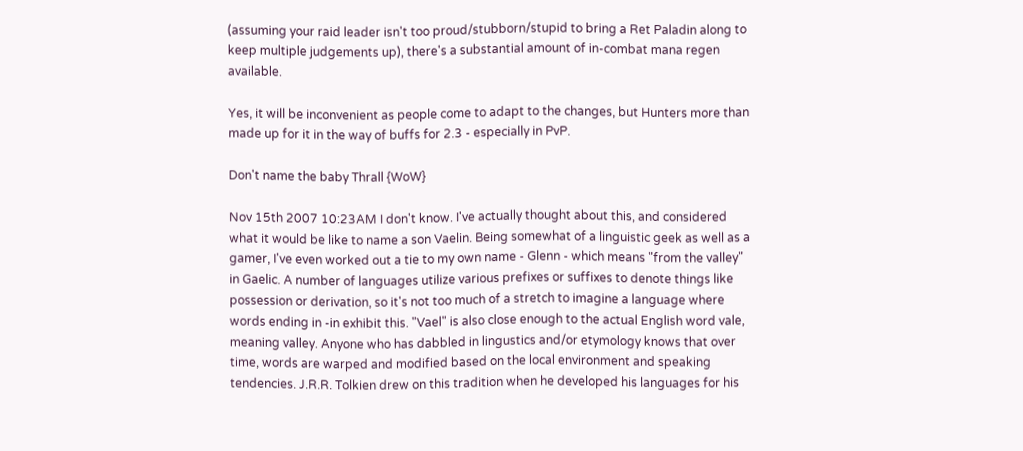(assuming your raid leader isn't too proud/stubborn/stupid to bring a Ret Paladin along to keep multiple judgements up), there's a substantial amount of in-combat mana regen available.

Yes, it will be inconvenient as people come to adapt to the changes, but Hunters more than made up for it in the way of buffs for 2.3 - especially in PvP.

Don't name the baby Thrall {WoW}

Nov 15th 2007 10:23AM I don't know. I've actually thought about this, and considered what it would be like to name a son Vaelin. Being somewhat of a linguistic geek as well as a gamer, I've even worked out a tie to my own name - Glenn - which means "from the valley" in Gaelic. A number of languages utilize various prefixes or suffixes to denote things like possession or derivation, so it's not too much of a stretch to imagine a language where words ending in -in exhibit this. "Vael" is also close enough to the actual English word vale, meaning valley. Anyone who has dabbled in lingustics and/or etymology knows that over time, words are warped and modified based on the local environment and speaking tendencies. J.R.R. Tolkien drew on this tradition when he developed his languages for his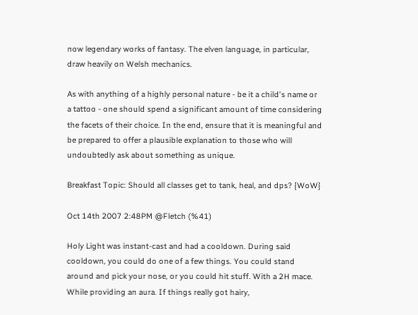now legendary works of fantasy. The elven language, in particular, draw heavily on Welsh mechanics.

As with anything of a highly personal nature - be it a child's name or a tattoo - one should spend a significant amount of time considering the facets of their choice. In the end, ensure that it is meaningful and be prepared to offer a plausible explanation to those who will undoubtedly ask about something as unique.

Breakfast Topic: Should all classes get to tank, heal, and dps? {WoW}

Oct 14th 2007 2:48PM @Fletch (%41)

Holy Light was instant-cast and had a cooldown. During said cooldown, you could do one of a few things. You could stand around and pick your nose, or you could hit stuff. With a 2H mace. While providing an aura. If things really got hairy,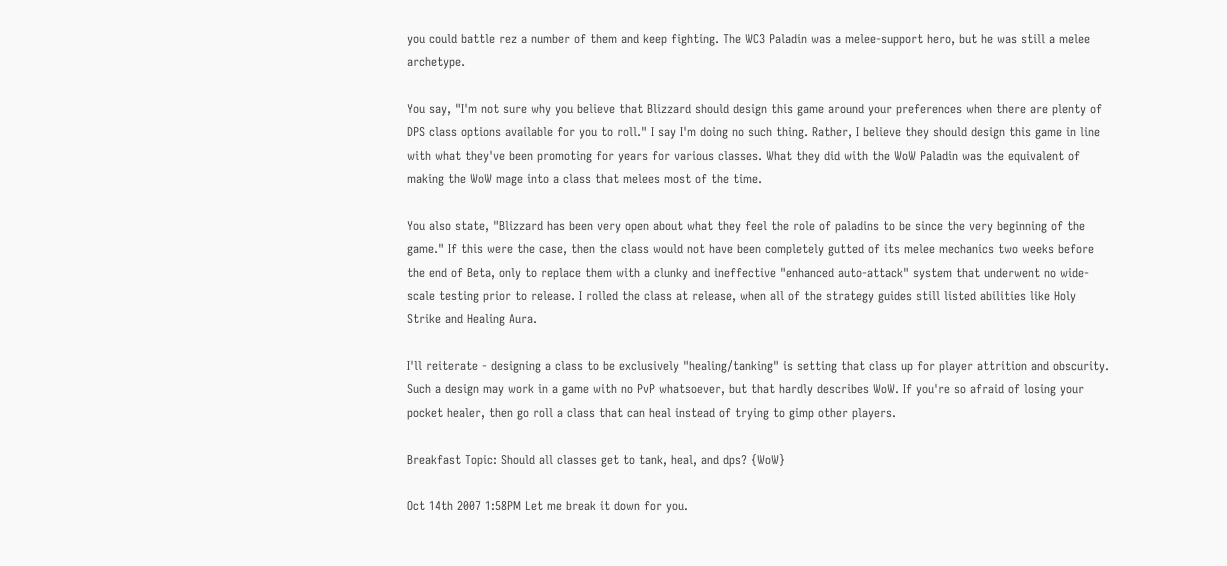you could battle rez a number of them and keep fighting. The WC3 Paladin was a melee-support hero, but he was still a melee archetype.

You say, "I'm not sure why you believe that Blizzard should design this game around your preferences when there are plenty of DPS class options available for you to roll." I say I'm doing no such thing. Rather, I believe they should design this game in line with what they've been promoting for years for various classes. What they did with the WoW Paladin was the equivalent of making the WoW mage into a class that melees most of the time.

You also state, "Blizzard has been very open about what they feel the role of paladins to be since the very beginning of the game." If this were the case, then the class would not have been completely gutted of its melee mechanics two weeks before the end of Beta, only to replace them with a clunky and ineffective "enhanced auto-attack" system that underwent no wide-scale testing prior to release. I rolled the class at release, when all of the strategy guides still listed abilities like Holy Strike and Healing Aura.

I'll reiterate - designing a class to be exclusively "healing/tanking" is setting that class up for player attrition and obscurity. Such a design may work in a game with no PvP whatsoever, but that hardly describes WoW. If you're so afraid of losing your pocket healer, then go roll a class that can heal instead of trying to gimp other players.

Breakfast Topic: Should all classes get to tank, heal, and dps? {WoW}

Oct 14th 2007 1:58PM Let me break it down for you.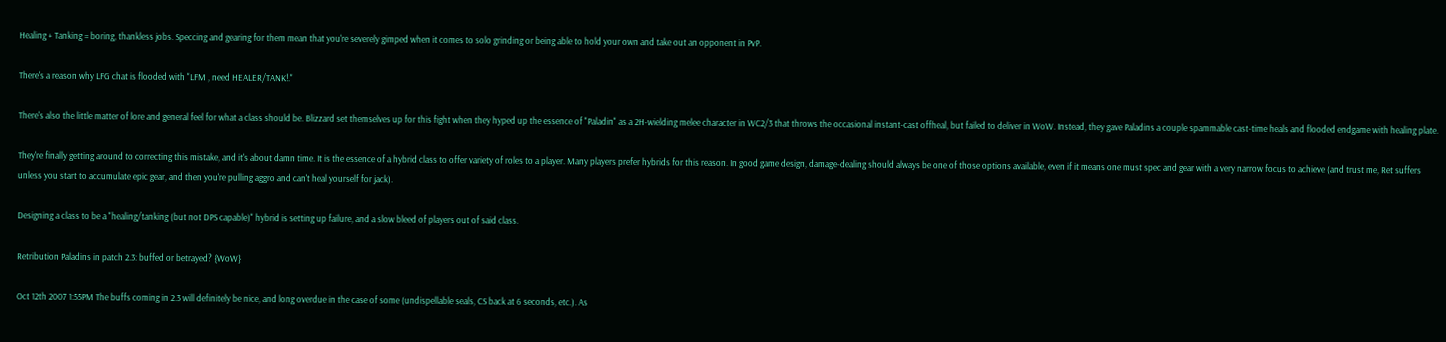Healing + Tanking = boring, thankless jobs. Speccing and gearing for them mean that you're severely gimped when it comes to solo grinding or being able to hold your own and take out an opponent in PvP.

There's a reason why LFG chat is flooded with "LFM , need HEALER/TANK!."

There's also the little matter of lore and general feel for what a class should be. Blizzard set themselves up for this fight when they hyped up the essence of "Paladin" as a 2H-wielding melee character in WC2/3 that throws the occasional instant-cast offheal, but failed to deliver in WoW. Instead, they gave Paladins a couple spammable cast-time heals and flooded endgame with healing plate.

They're finally getting around to correcting this mistake, and it's about damn time. It is the essence of a hybrid class to offer variety of roles to a player. Many players prefer hybrids for this reason. In good game design, damage-dealing should always be one of those options available, even if it means one must spec and gear with a very narrow focus to achieve (and trust me, Ret suffers unless you start to accumulate epic gear, and then you're pulling aggro and can't heal yourself for jack).

Designing a class to be a "healing/tanking (but not DPS capable)" hybrid is setting up failure, and a slow bleed of players out of said class.

Retribution Paladins in patch 2.3: buffed or betrayed? {WoW}

Oct 12th 2007 1:55PM The buffs coming in 2.3 will definitely be nice, and long overdue in the case of some (undispellable seals, CS back at 6 seconds, etc.). As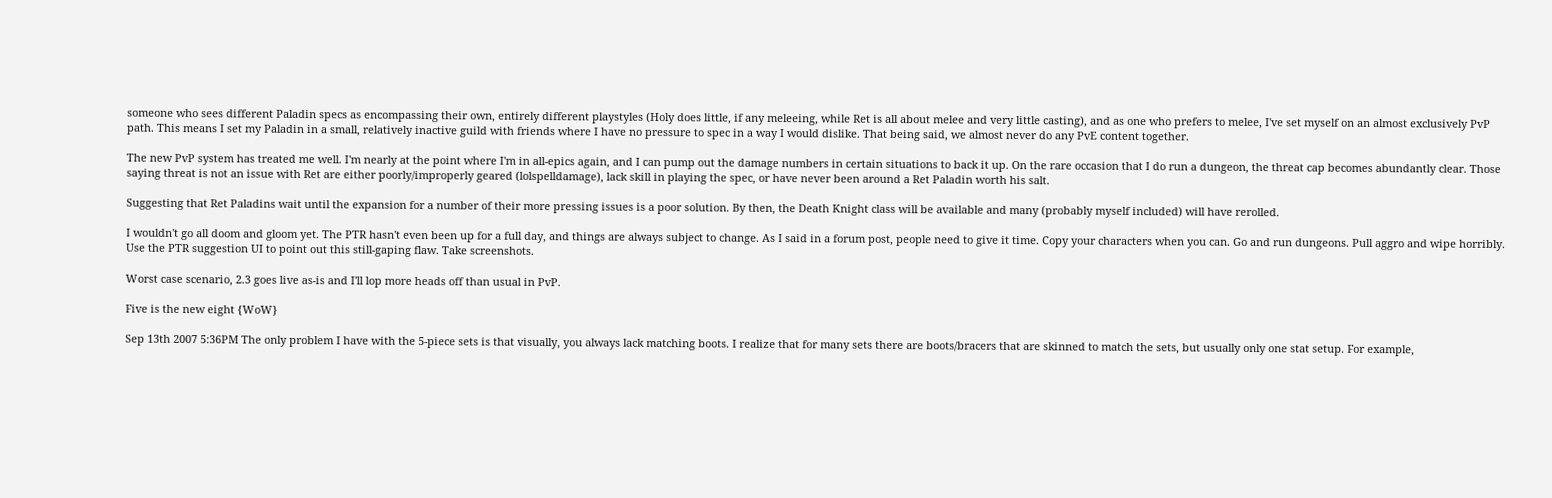someone who sees different Paladin specs as encompassing their own, entirely different playstyles (Holy does little, if any meleeing, while Ret is all about melee and very little casting), and as one who prefers to melee, I've set myself on an almost exclusively PvP path. This means I set my Paladin in a small, relatively inactive guild with friends where I have no pressure to spec in a way I would dislike. That being said, we almost never do any PvE content together.

The new PvP system has treated me well. I'm nearly at the point where I'm in all-epics again, and I can pump out the damage numbers in certain situations to back it up. On the rare occasion that I do run a dungeon, the threat cap becomes abundantly clear. Those saying threat is not an issue with Ret are either poorly/improperly geared (lolspelldamage), lack skill in playing the spec, or have never been around a Ret Paladin worth his salt.

Suggesting that Ret Paladins wait until the expansion for a number of their more pressing issues is a poor solution. By then, the Death Knight class will be available and many (probably myself included) will have rerolled.

I wouldn't go all doom and gloom yet. The PTR hasn't even been up for a full day, and things are always subject to change. As I said in a forum post, people need to give it time. Copy your characters when you can. Go and run dungeons. Pull aggro and wipe horribly. Use the PTR suggestion UI to point out this still-gaping flaw. Take screenshots.

Worst case scenario, 2.3 goes live as-is and I'll lop more heads off than usual in PvP.

Five is the new eight {WoW}

Sep 13th 2007 5:36PM The only problem I have with the 5-piece sets is that visually, you always lack matching boots. I realize that for many sets there are boots/bracers that are skinned to match the sets, but usually only one stat setup. For example,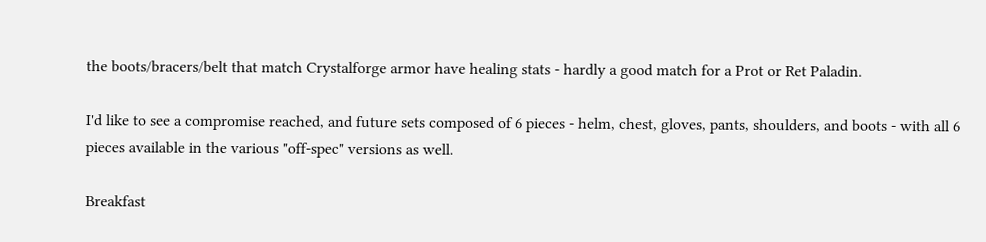the boots/bracers/belt that match Crystalforge armor have healing stats - hardly a good match for a Prot or Ret Paladin.

I'd like to see a compromise reached, and future sets composed of 6 pieces - helm, chest, gloves, pants, shoulders, and boots - with all 6 pieces available in the various "off-spec" versions as well.

Breakfast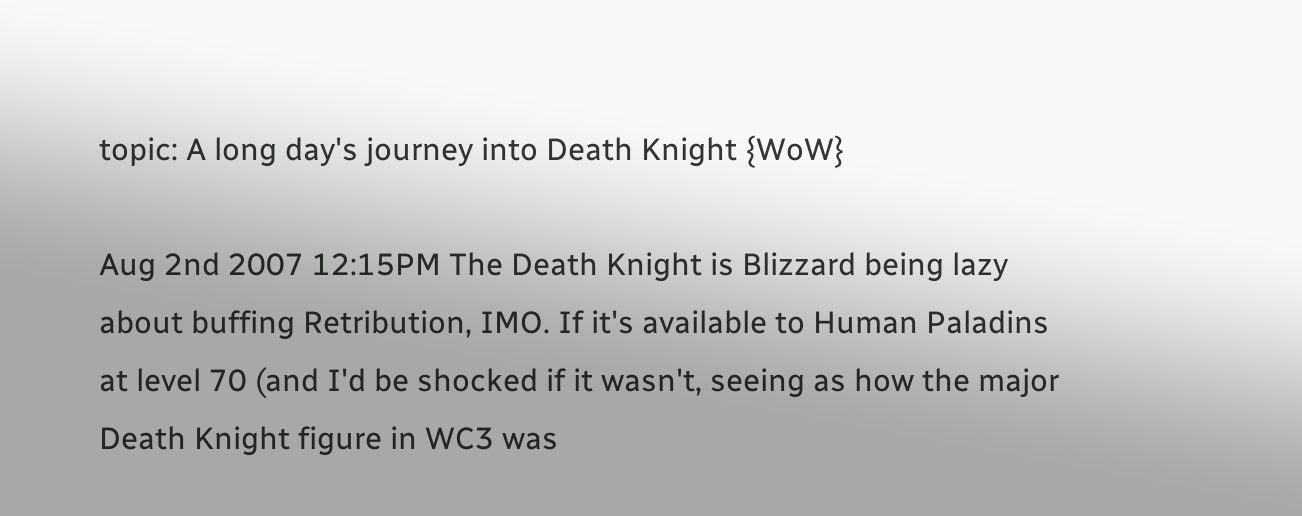topic: A long day's journey into Death Knight {WoW}

Aug 2nd 2007 12:15PM The Death Knight is Blizzard being lazy about buffing Retribution, IMO. If it's available to Human Paladins at level 70 (and I'd be shocked if it wasn't, seeing as how the major Death Knight figure in WC3 was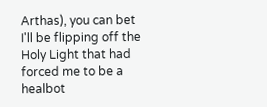Arthas), you can bet I'll be flipping off the Holy Light that had forced me to be a healbot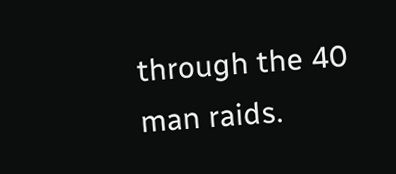through the 40 man raids.